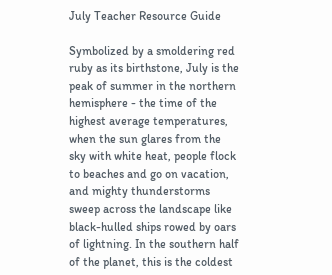July Teacher Resource Guide

Symbolized by a smoldering red ruby as its birthstone, July is the peak of summer in the northern hemisphere - the time of the highest average temperatures, when the sun glares from the sky with white heat, people flock to beaches and go on vacation, and mighty thunderstorms sweep across the landscape like black-hulled ships rowed by oars of lightning. In the southern half of the planet, this is the coldest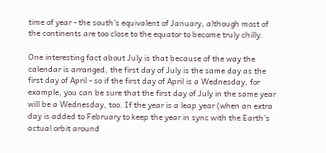time of year - the south's equivalent of January, although most of the continents are too close to the equator to become truly chilly.

One interesting fact about July is that because of the way the calendar is arranged, the first day of July is the same day as the first day of April - so if the first day of April is a Wednesday, for example, you can be sure that the first day of July in the same year will be a Wednesday, too. If the year is a leap year (when an extra day is added to February to keep the year in sync with the Earth's actual orbit around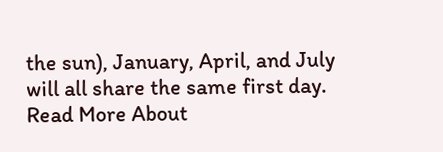the sun), January, April, and July will all share the same first day. Read More About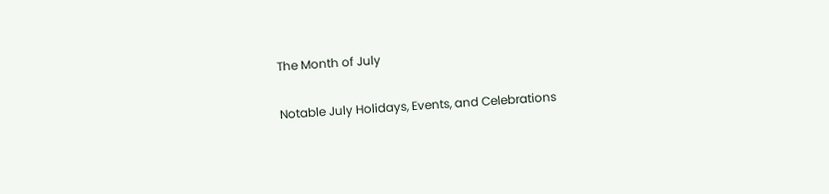The Month of July

Notable July Holidays, Events, and Celebrations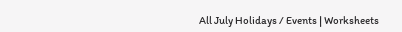All July Holidays / Events | Worksheets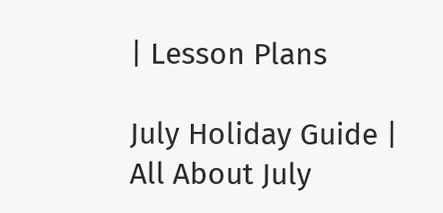| Lesson Plans

July Holiday Guide | All About July